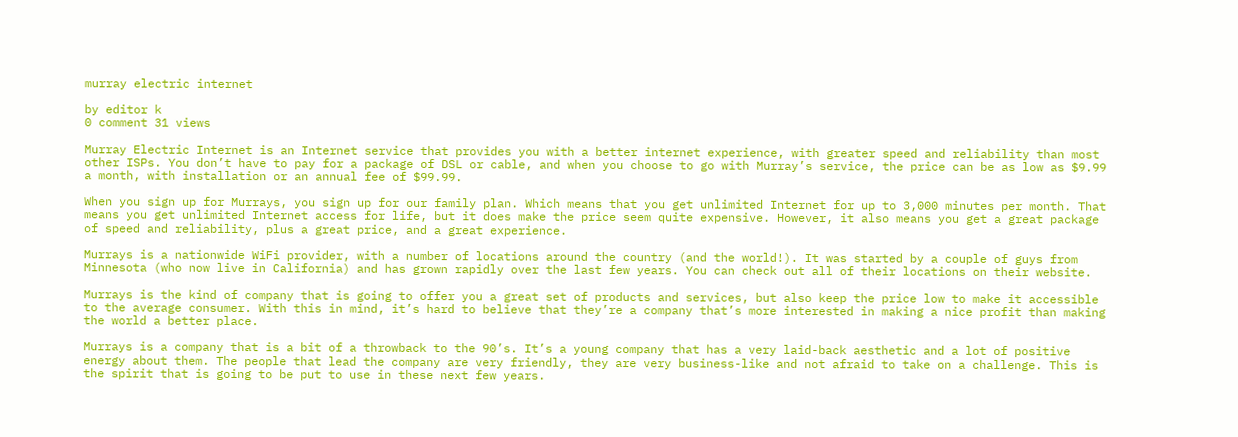murray electric internet

by editor k
0 comment 31 views

Murray Electric Internet is an Internet service that provides you with a better internet experience, with greater speed and reliability than most other ISPs. You don’t have to pay for a package of DSL or cable, and when you choose to go with Murray’s service, the price can be as low as $9.99 a month, with installation or an annual fee of $99.99.

When you sign up for Murrays, you sign up for our family plan. Which means that you get unlimited Internet for up to 3,000 minutes per month. That means you get unlimited Internet access for life, but it does make the price seem quite expensive. However, it also means you get a great package of speed and reliability, plus a great price, and a great experience.

Murrays is a nationwide WiFi provider, with a number of locations around the country (and the world!). It was started by a couple of guys from Minnesota (who now live in California) and has grown rapidly over the last few years. You can check out all of their locations on their website.

Murrays is the kind of company that is going to offer you a great set of products and services, but also keep the price low to make it accessible to the average consumer. With this in mind, it’s hard to believe that they’re a company that’s more interested in making a nice profit than making the world a better place.

Murrays is a company that is a bit of a throwback to the 90’s. It’s a young company that has a very laid-back aesthetic and a lot of positive energy about them. The people that lead the company are very friendly, they are very business-like and not afraid to take on a challenge. This is the spirit that is going to be put to use in these next few years.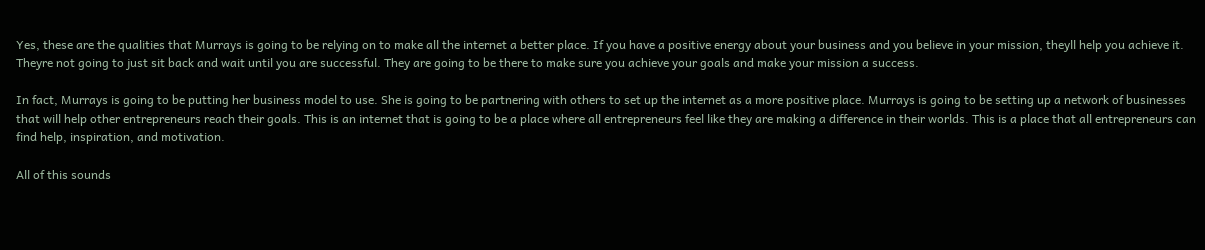Yes, these are the qualities that Murrays is going to be relying on to make all the internet a better place. If you have a positive energy about your business and you believe in your mission, theyll help you achieve it. Theyre not going to just sit back and wait until you are successful. They are going to be there to make sure you achieve your goals and make your mission a success.

In fact, Murrays is going to be putting her business model to use. She is going to be partnering with others to set up the internet as a more positive place. Murrays is going to be setting up a network of businesses that will help other entrepreneurs reach their goals. This is an internet that is going to be a place where all entrepreneurs feel like they are making a difference in their worlds. This is a place that all entrepreneurs can find help, inspiration, and motivation.

All of this sounds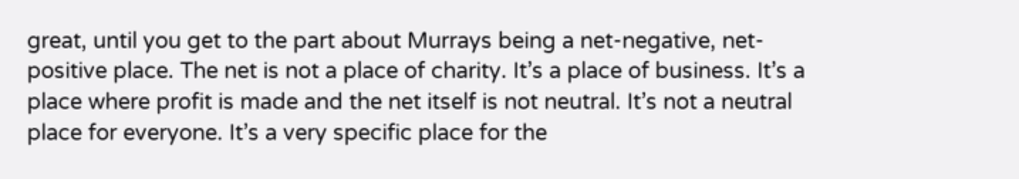great, until you get to the part about Murrays being a net-negative, net-positive place. The net is not a place of charity. It’s a place of business. It’s a place where profit is made and the net itself is not neutral. It’s not a neutral place for everyone. It’s a very specific place for the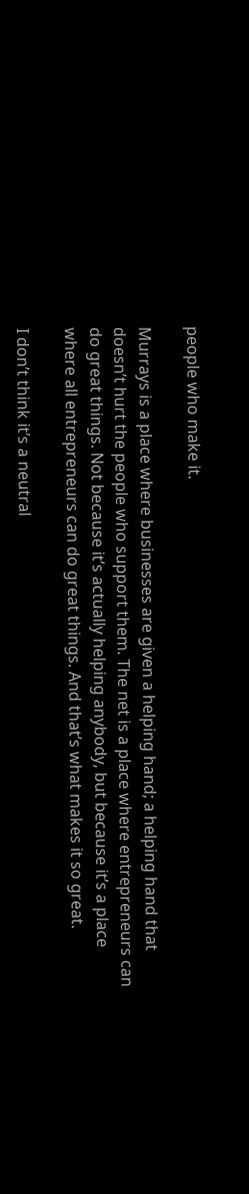people who make it.

Murrays is a place where businesses are given a helping hand; a helping hand that doesn’t hurt the people who support them. The net is a place where entrepreneurs can do great things. Not because it’s actually helping anybody, but because it’s a place where all entrepreneurs can do great things. And that’s what makes it so great.

I don’t think it’s a neutral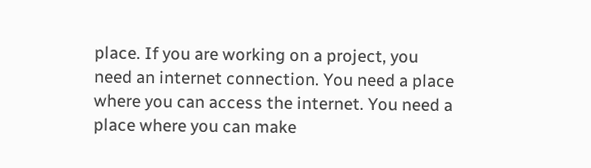place. If you are working on a project, you need an internet connection. You need a place where you can access the internet. You need a place where you can make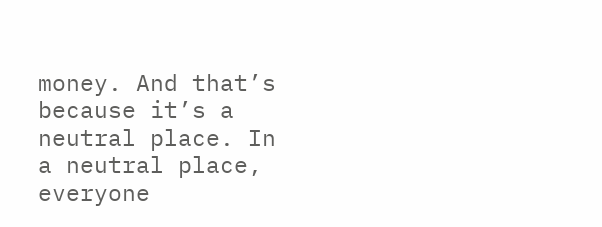money. And that’s because it’s a neutral place. In a neutral place, everyone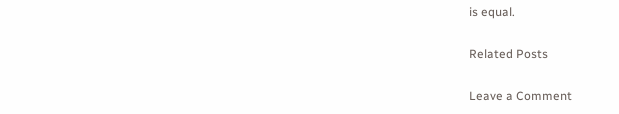is equal.

Related Posts

Leave a Comment